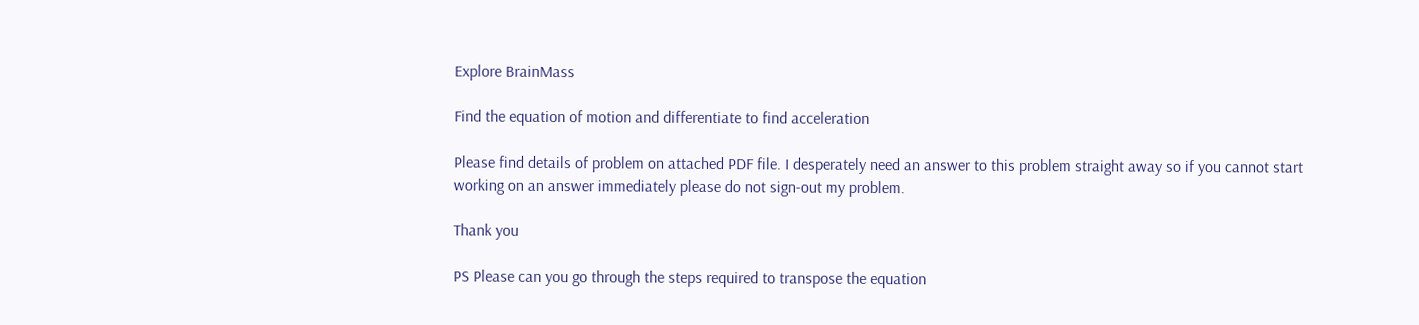Explore BrainMass

Find the equation of motion and differentiate to find acceleration

Please find details of problem on attached PDF file. I desperately need an answer to this problem straight away so if you cannot start working on an answer immediately please do not sign-out my problem.

Thank you

PS Please can you go through the steps required to transpose the equation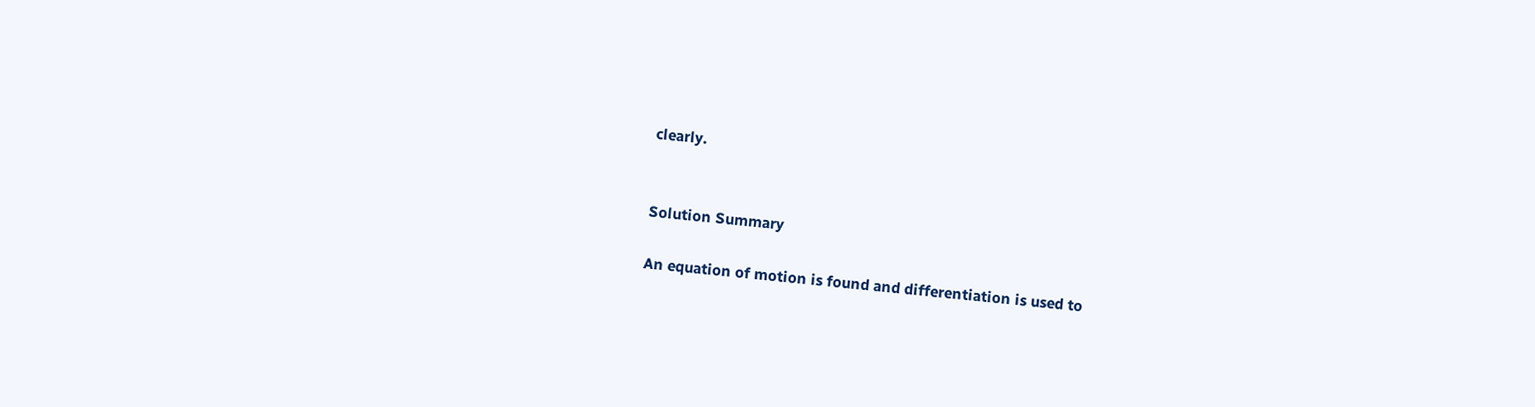clearly.


Solution Summary

An equation of motion is found and differentiation is used to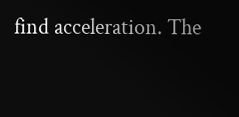find acceleration. The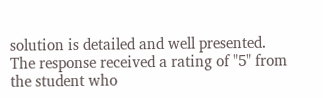solution is detailed and well presented. The response received a rating of "5" from the student who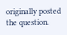originally posted the question.